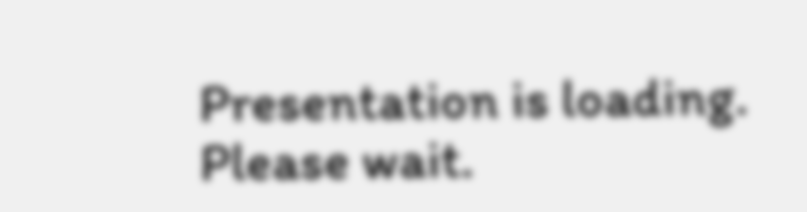Presentation is loading. Please wait.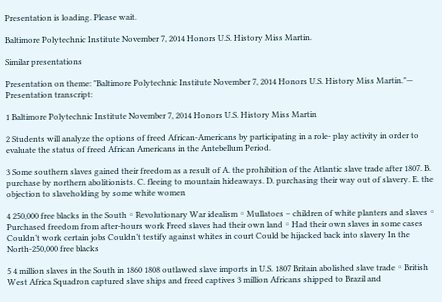Presentation is loading. Please wait.

Baltimore Polytechnic Institute November 7, 2014 Honors U.S. History Miss Martin.

Similar presentations

Presentation on theme: "Baltimore Polytechnic Institute November 7, 2014 Honors U.S. History Miss Martin."— Presentation transcript:

1 Baltimore Polytechnic Institute November 7, 2014 Honors U.S. History Miss Martin

2 Students will analyze the options of freed African-Americans by participating in a role- play activity in order to evaluate the status of freed African Americans in the Antebellum Period.

3 Some southern slaves gained their freedom as a result of A. the prohibition of the Atlantic slave trade after 1807. B. purchase by northern abolitionists. C. fleeing to mountain hideaways. D. purchasing their way out of slavery. E. the objection to slaveholding by some white women

4 250,000 free blacks in the South ◦ Revolutionary War idealism ◦ Mullatoes – children of white planters and slaves ◦ Purchased freedom from after-hours work Freed slaves had their own land ◦ Had their own slaves in some cases Couldn’t work certain jobs Couldn’t testify against whites in court Could be hijacked back into slavery In the North-250,000 free blacks

5 4 million slaves in the South in 1860 1808 outlawed slave imports in U.S. 1807 Britain abolished slave trade ◦ British West Africa Squadron captured slave ships and freed captives 3 million Africans shipped to Brazil and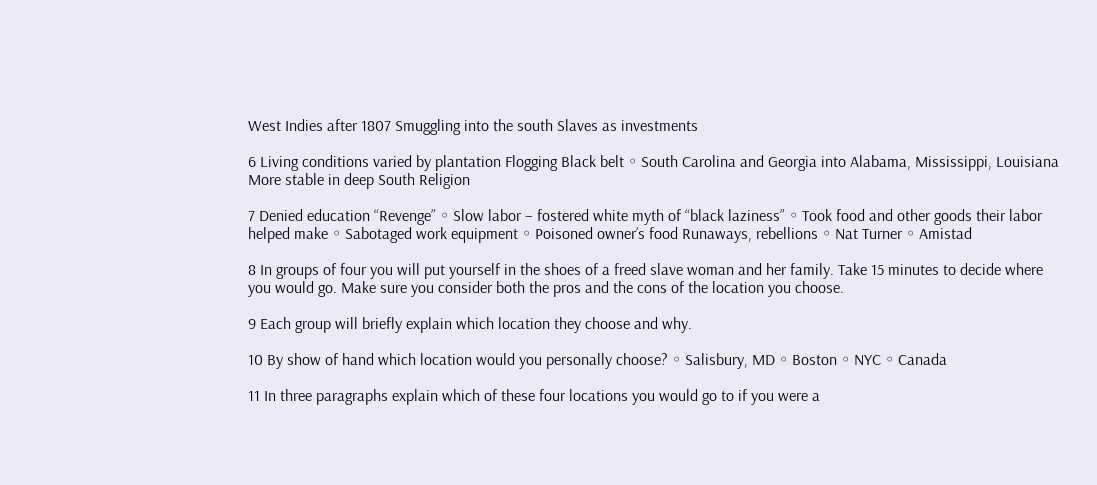West Indies after 1807 Smuggling into the south Slaves as investments

6 Living conditions varied by plantation Flogging Black belt ◦ South Carolina and Georgia into Alabama, Mississippi, Louisiana More stable in deep South Religion

7 Denied education “Revenge” ◦ Slow labor – fostered white myth of “black laziness” ◦ Took food and other goods their labor helped make ◦ Sabotaged work equipment ◦ Poisoned owner’s food Runaways, rebellions ◦ Nat Turner ◦ Amistad

8 In groups of four you will put yourself in the shoes of a freed slave woman and her family. Take 15 minutes to decide where you would go. Make sure you consider both the pros and the cons of the location you choose.

9 Each group will briefly explain which location they choose and why.

10 By show of hand which location would you personally choose? ◦ Salisbury, MD ◦ Boston ◦ NYC ◦ Canada

11 In three paragraphs explain which of these four locations you would go to if you were a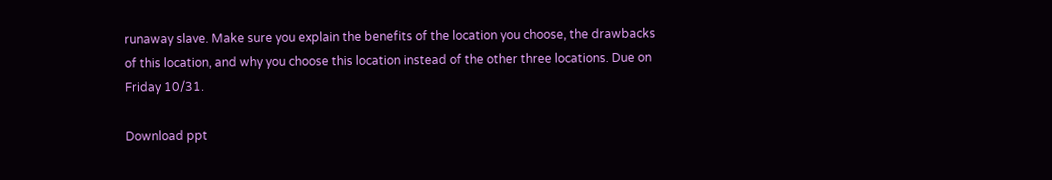runaway slave. Make sure you explain the benefits of the location you choose, the drawbacks of this location, and why you choose this location instead of the other three locations. Due on Friday 10/31.

Download ppt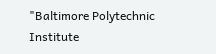"Baltimore Polytechnic Institute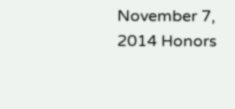November 7, 2014 Honors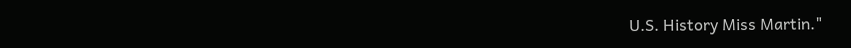U.S. History Miss Martin."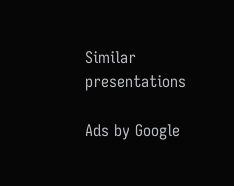Similar presentations

Ads by Google